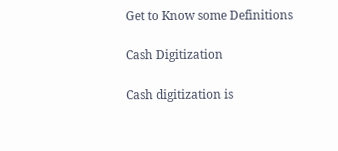Get to Know some Definitions

Cash Digitization

Cash digitization is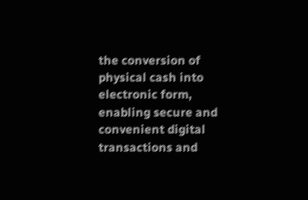the conversion of physical cash into electronic form, enabling secure and convenient digital transactions and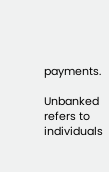payments.

Unbanked refers to individuals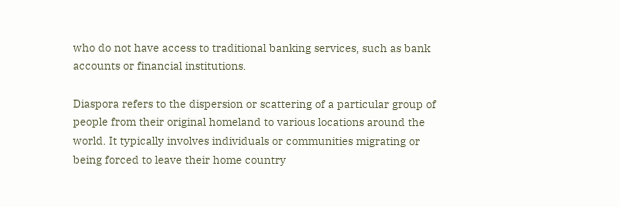who do not have access to traditional banking services, such as bank accounts or financial institutions.

Diaspora refers to the dispersion or scattering of a particular group of people from their original homeland to various locations around the world. It typically involves individuals or communities migrating or being forced to leave their home country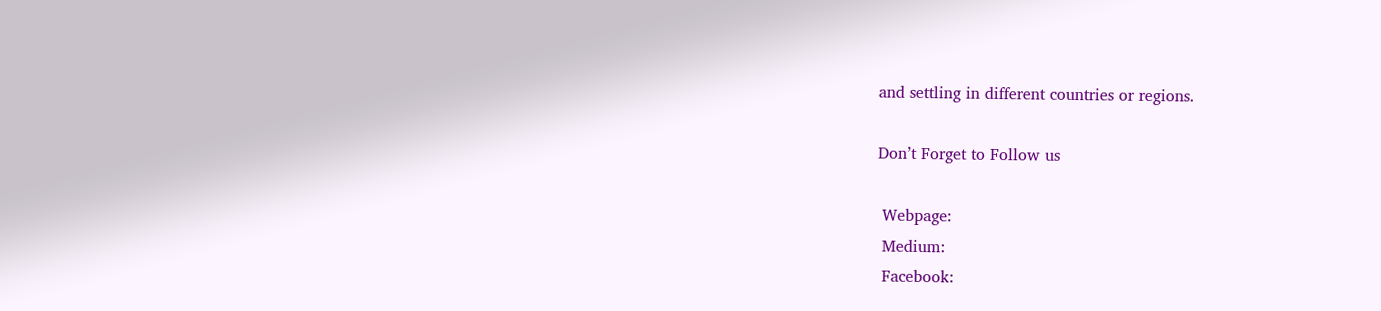and settling in different countries or regions.

Don’t Forget to Follow us

 Webpage:
 Medium:
 Facebook: